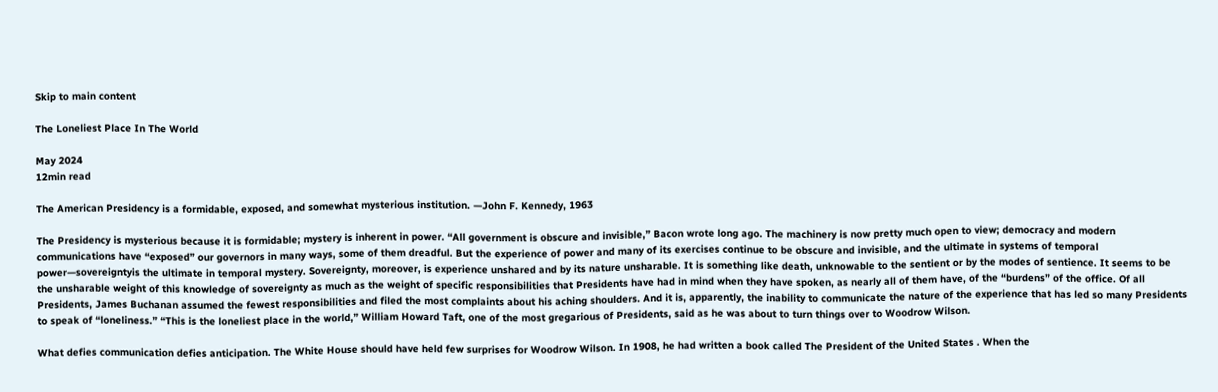Skip to main content

The Loneliest Place In The World

May 2024
12min read

The American Presidency is a formidable, exposed, and somewhat mysterious institution. —John F. Kennedy, 1963

The Presidency is mysterious because it is formidable; mystery is inherent in power. “All government is obscure and invisible,” Bacon wrote long ago. The machinery is now pretty much open to view; democracy and modern communications have “exposed” our governors in many ways, some of them dreadful. But the experience of power and many of its exercises continue to be obscure and invisible, and the ultimate in systems of temporal power—sovereigntyis the ultimate in temporal mystery. Sovereignty, moreover, is experience unshared and by its nature unsharable. It is something like death, unknowable to the sentient or by the modes of sentience. It seems to be the unsharable weight of this knowledge of sovereignty as much as the weight of specific responsibilities that Presidents have had in mind when they have spoken, as nearly all of them have, of the “burdens” of the office. Of all Presidents, James Buchanan assumed the fewest responsibilities and filed the most complaints about his aching shoulders. And it is, apparently, the inability to communicate the nature of the experience that has led so many Presidents to speak of “loneliness.” “This is the loneliest place in the world,” William Howard Taft, one of the most gregarious of Presidents, said as he was about to turn things over to Woodrow Wilson.

What defies communication defies anticipation. The White House should have held few surprises for Woodrow Wilson. In 1908, he had written a book called The President of the United States . When the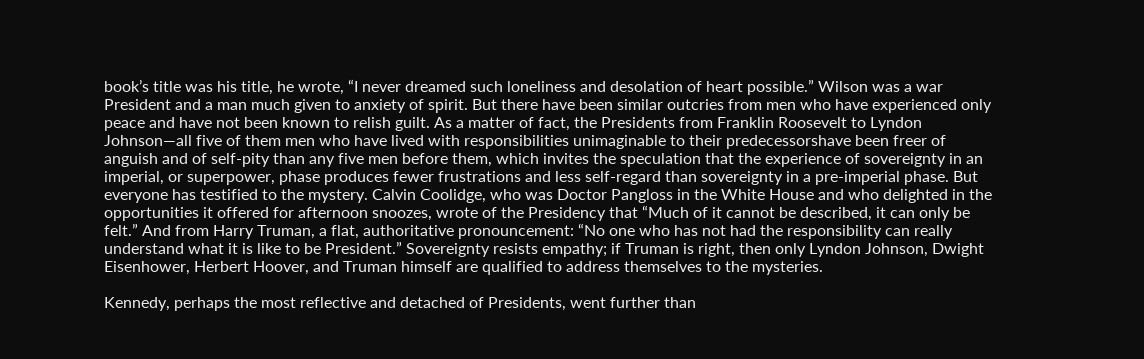book’s title was his title, he wrote, “I never dreamed such loneliness and desolation of heart possible.” Wilson was a war President and a man much given to anxiety of spirit. But there have been similar outcries from men who have experienced only peace and have not been known to relish guilt. As a matter of fact, the Presidents from Franklin Roosevelt to Lyndon Johnson—all five of them men who have lived with responsibilities unimaginable to their predecessorshave been freer of anguish and of self-pity than any five men before them, which invites the speculation that the experience of sovereignty in an imperial, or superpower, phase produces fewer frustrations and less self-regard than sovereignty in a pre-imperial phase. But everyone has testified to the mystery. Calvin Coolidge, who was Doctor Pangloss in the White House and who delighted in the opportunities it offered for afternoon snoozes, wrote of the Presidency that “Much of it cannot be described, it can only be felt.” And from Harry Truman, a flat, authoritative pronouncement: “No one who has not had the responsibility can really understand what it is like to be President.” Sovereignty resists empathy; if Truman is right, then only Lyndon Johnson, Dwight Eisenhower, Herbert Hoover, and Truman himself are qualified to address themselves to the mysteries.

Kennedy, perhaps the most reflective and detached of Presidents, went further than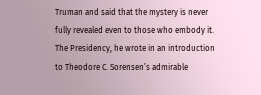Truman and said that the mystery is never fully revealed even to those who embody it. The Presidency, he wrote in an introduction to Theodore C. Sorensen’s admirable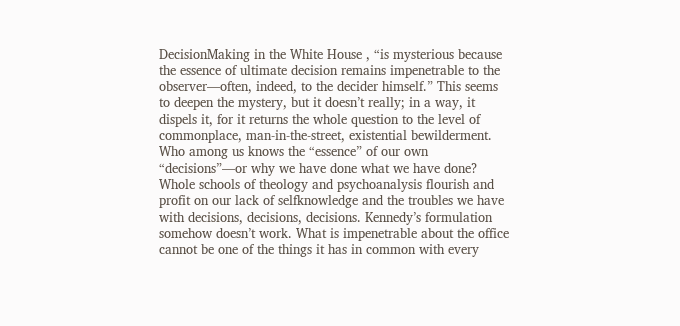DecisionMaking in the White House , “is mysterious because the essence of ultimate decision remains impenetrable to the observer—often, indeed, to the decider himself.” This seems to deepen the mystery, but it doesn’t really; in a way, it dispels it, for it returns the whole question to the level of commonplace, man-in-the-street, existential bewilderment. Who among us knows the “essence” of our own “decisions”—or why we have done what we have done? Whole schools of theology and psychoanalysis flourish and profit on our lack of selfknowledge and the troubles we have with decisions, decisions, decisions. Kennedy’s formulation somehow doesn’t work. What is impenetrable about the office cannot be one of the things it has in common with every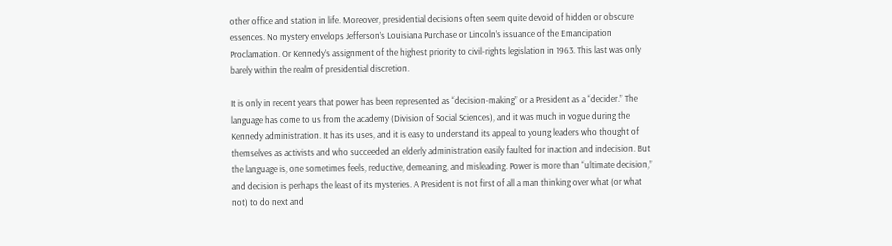other office and station in life. Moreover, presidential decisions often seem quite devoid of hidden or obscure essences. No mystery envelops Jefferson’s Louisiana Purchase or Lincoln’s issuance of the Emancipation Proclamation. Or Kennedy’s assignment of the highest priority to civil-rights legislation in 1963. This last was only barely within the realm of presidential discretion.

It is only in recent years that power has been represented as “decision-making” or a President as a “decider.” The language has come to us from the academy (Division of Social Sciences), and it was much in vogue during the Kennedy administration. It has its uses, and it is easy to understand its appeal to young leaders who thought of themselves as activists and who succeeded an elderly administration easily faulted for inaction and indecision. But the language is, one sometimes feels, reductive, demeaning, and misleading. Power is more than “ultimate decision,” and decision is perhaps the least of its mysteries. A President is not first of all a man thinking over what (or what not) to do next and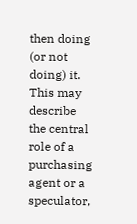then doing (or not doing) it. This may describe the central role of a purchasing agent or a speculator,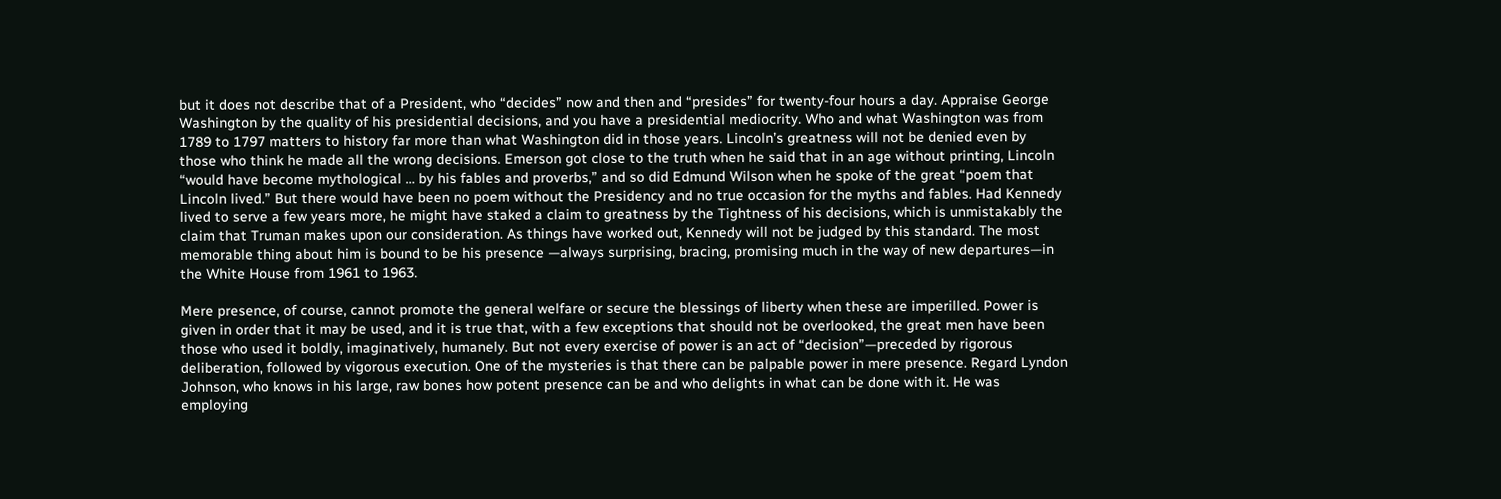but it does not describe that of a President, who “decides” now and then and “presides” for twenty-four hours a day. Appraise George Washington by the quality of his presidential decisions, and you have a presidential mediocrity. Who and what Washington was from 1789 to 1797 matters to history far more than what Washington did in those years. Lincoln’s greatness will not be denied even by those who think he made all the wrong decisions. Emerson got close to the truth when he said that in an age without printing, Lincoln “would have become mythological … by his fables and proverbs,” and so did Edmund Wilson when he spoke of the great “poem that Lincoln lived.” But there would have been no poem without the Presidency and no true occasion for the myths and fables. Had Kennedy lived to serve a few years more, he might have staked a claim to greatness by the Tightness of his decisions, which is unmistakably the claim that Truman makes upon our consideration. As things have worked out, Kennedy will not be judged by this standard. The most memorable thing about him is bound to be his presence —always surprising, bracing, promising much in the way of new departures—in the White House from 1961 to 1963.

Mere presence, of course, cannot promote the general welfare or secure the blessings of liberty when these are imperilled. Power is given in order that it may be used, and it is true that, with a few exceptions that should not be overlooked, the great men have been those who used it boldly, imaginatively, humanely. But not every exercise of power is an act of “decision”—preceded by rigorous deliberation, followed by vigorous execution. One of the mysteries is that there can be palpable power in mere presence. Regard Lyndon Johnson, who knows in his large, raw bones how potent presence can be and who delights in what can be done with it. He was employing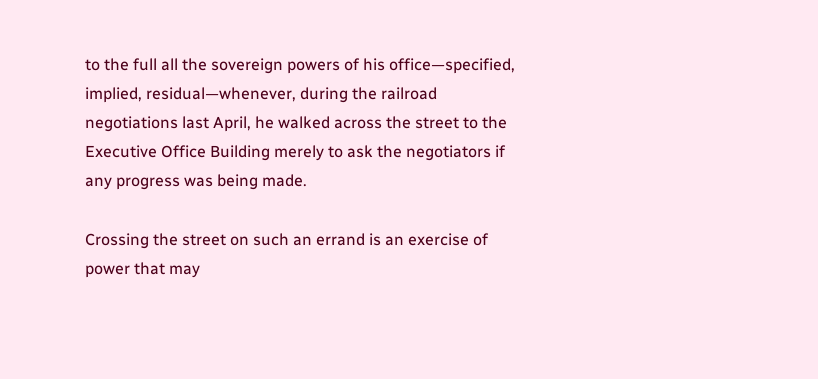to the full all the sovereign powers of his office—specified, implied, residual—whenever, during the railroad negotiations last April, he walked across the street to the Executive Office Building merely to ask the negotiators if any progress was being made.

Crossing the street on such an errand is an exercise of power that may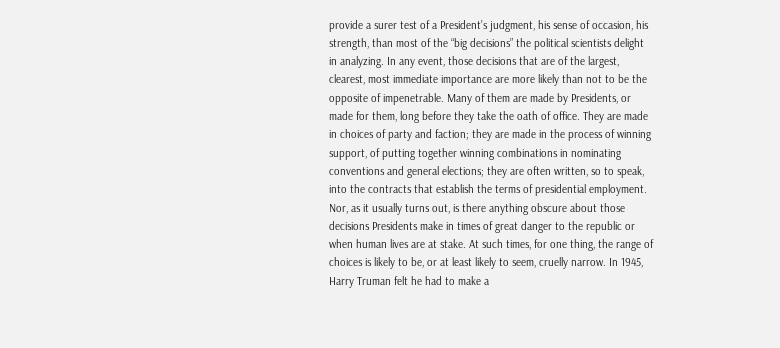provide a surer test of a President’s judgment, his sense of occasion, his strength, than most of the “big decisions” the political scientists delight in analyzing. In any event, those decisions that are of the largest, clearest, most immediate importance are more likely than not to be the opposite of impenetrable. Many of them are made by Presidents, or made for them, long before they take the oath of office. They are made in choices of party and faction; they are made in the process of winning support, of putting together winning combinations in nominating conventions and general elections; they are often written, so to speak, into the contracts that establish the terms of presidential employment. Nor, as it usually turns out, is there anything obscure about those decisions Presidents make in times of great danger to the republic or when human lives are at stake. At such times, for one thing, the range of choices is likely to be, or at least likely to seem, cruelly narrow. In 1945, Harry Truman felt he had to make a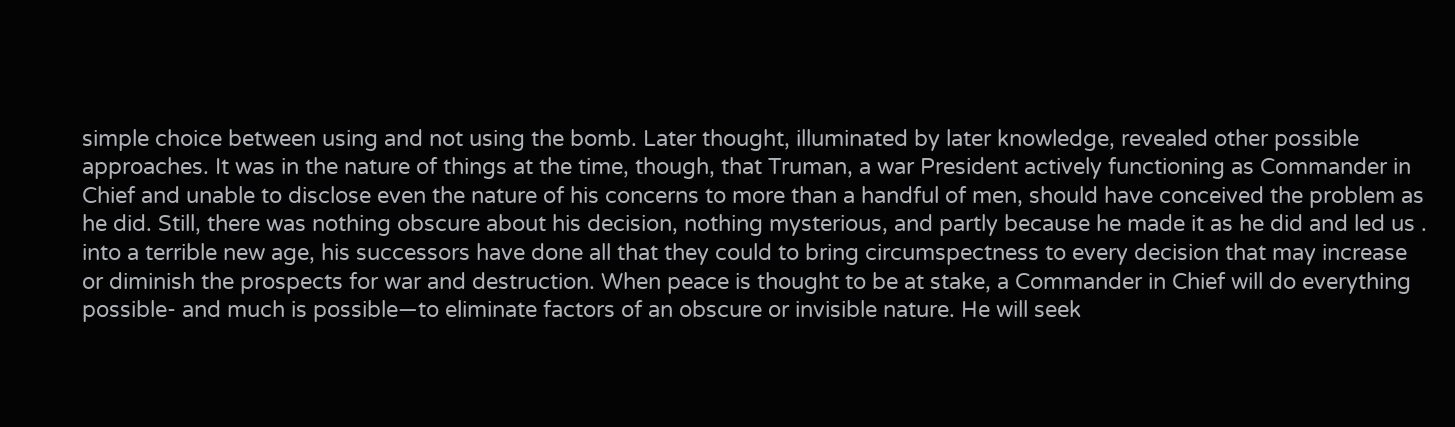simple choice between using and not using the bomb. Later thought, illuminated by later knowledge, revealed other possible approaches. It was in the nature of things at the time, though, that Truman, a war President actively functioning as Commander in Chief and unable to disclose even the nature of his concerns to more than a handful of men, should have conceived the problem as he did. Still, there was nothing obscure about his decision, nothing mysterious, and partly because he made it as he did and led us . into a terrible new age, his successors have done all that they could to bring circumspectness to every decision that may increase or diminish the prospects for war and destruction. When peace is thought to be at stake, a Commander in Chief will do everything possible- and much is possible—to eliminate factors of an obscure or invisible nature. He will seek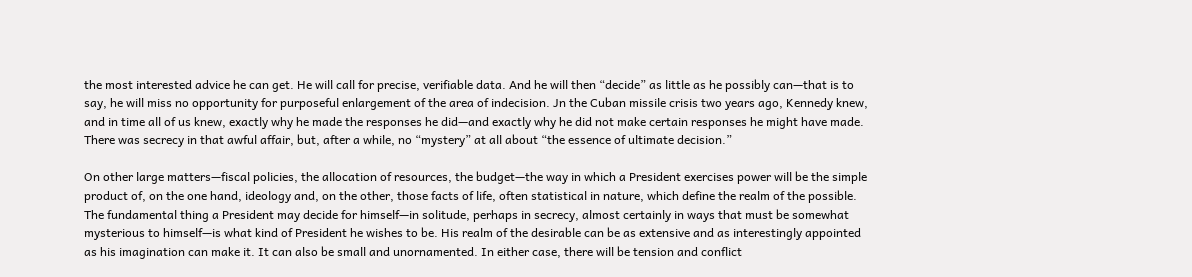the most interested advice he can get. He will call for precise, verifiable data. And he will then “decide” as little as he possibly can—that is to say, he will miss no opportunity for purposeful enlargement of the area of indecision. Jn the Cuban missile crisis two years ago, Kennedy knew, and in time all of us knew, exactly why he made the responses he did—and exactly why he did not make certain responses he might have made. There was secrecy in that awful affair, but, after a while, no “mystery” at all about “the essence of ultimate decision.”

On other large matters—fiscal policies, the allocation of resources, the budget—the way in which a President exercises power will be the simple product of, on the one hand, ideology and, on the other, those facts of life, often statistical in nature, which define the realm of the possible. The fundamental thing a President may decide for himself—in solitude, perhaps in secrecy, almost certainly in ways that must be somewhat mysterious to himself—is what kind of President he wishes to be. His realm of the desirable can be as extensive and as interestingly appointed as his imagination can make it. It can also be small and unornamented. In either case, there will be tension and conflict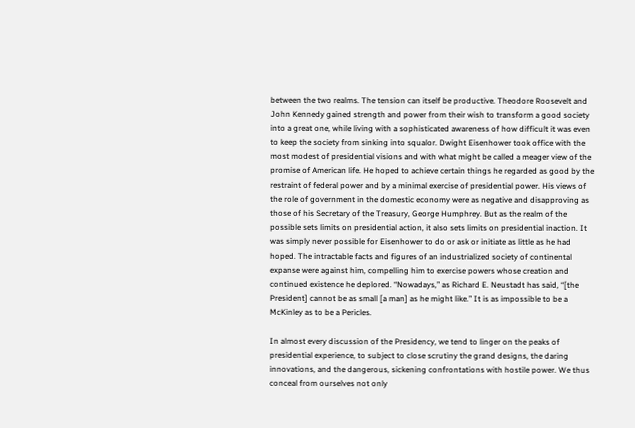between the two realms. The tension can itself be productive. Theodore Roosevelt and John Kennedy gained strength and power from their wish to transform a good society into a great one, while living with a sophisticated awareness of how difficult it was even to keep the society from sinking into squalor. Dwight Eisenhower took office with the most modest of presidential visions and with what might be called a meager view of the promise of American life. He hoped to achieve certain things he regarded as good by the restraint of federal power and by a minimal exercise of presidential power. His views of the role of government in the domestic economy were as negative and disapproving as those of his Secretary of the Treasury, George Humphrey. But as the realm of the possible sets limits on presidential action, it also sets limits on presidential inaction. It was simply never possible for Eisenhower to do or ask or initiate as little as he had hoped. The intractable facts and figures of an industrialized society of continental expanse were against him, compelling him to exercise powers whose creation and continued existence he deplored. “Nowadays,” as Richard E. Neustadt has said, “[the President] cannot be as small [a man] as he might like.” It is as impossible to be a McKinley as to be a Pericles.

In almost every discussion of the Presidency, we tend to linger on the peaks of presidential experience, to subject to close scrutiny the grand designs, the daring innovations, and the dangerous, sickening confrontations with hostile power. We thus conceal from ourselves not only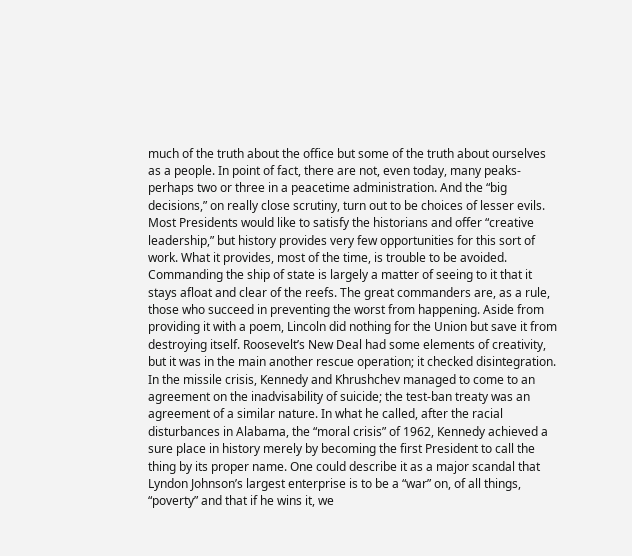much of the truth about the office but some of the truth about ourselves as a people. In point of fact, there are not, even today, many peaks- perhaps two or three in a peacetime administration. And the “big decisions,” on really close scrutiny, turn out to be choices of lesser evils. Most Presidents would like to satisfy the historians and offer “creative leadership,” but history provides very few opportunities for this sort of work. What it provides, most of the time, is trouble to be avoided. Commanding the ship of state is largely a matter of seeing to it that it stays afloat and clear of the reefs. The great commanders are, as a rule, those who succeed in preventing the worst from happening. Aside from providing it with a poem, Lincoln did nothing for the Union but save it from destroying itself. Roosevelt’s New Deal had some elements of creativity, but it was in the main another rescue operation; it checked disintegration. In the missile crisis, Kennedy and Khrushchev managed to come to an agreement on the inadvisability of suicide; the test-ban treaty was an agreement of a similar nature. In what he called, after the racial disturbances in Alabama, the “moral crisis” of 1962, Kennedy achieved a sure place in history merely by becoming the first President to call the thing by its proper name. One could describe it as a major scandal that Lyndon Johnson’s largest enterprise is to be a “war” on, of all things, “poverty” and that if he wins it, we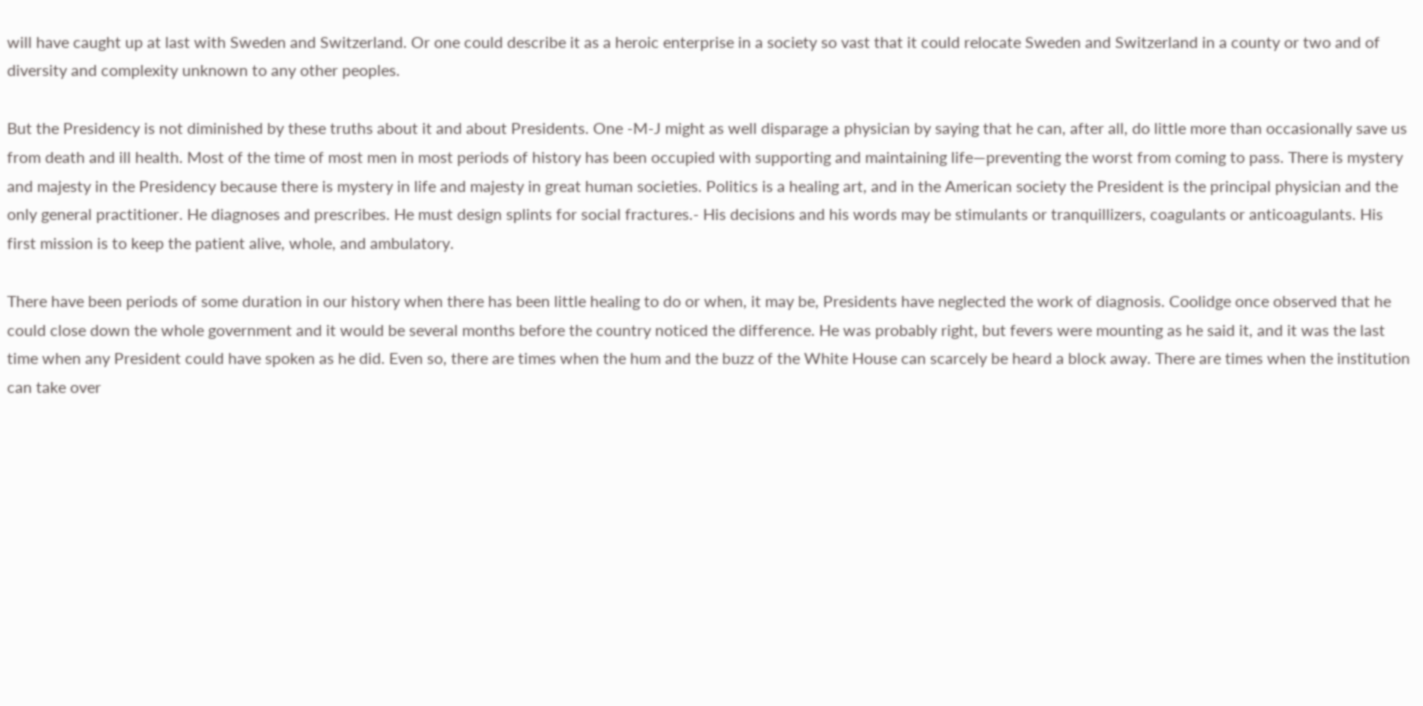will have caught up at last with Sweden and Switzerland. Or one could describe it as a heroic enterprise in a society so vast that it could relocate Sweden and Switzerland in a county or two and of diversity and complexity unknown to any other peoples.

But the Presidency is not diminished by these truths about it and about Presidents. One -M-J might as well disparage a physician by saying that he can, after all, do little more than occasionally save us from death and ill health. Most of the time of most men in most periods of history has been occupied with supporting and maintaining life—preventing the worst from coming to pass. There is mystery and majesty in the Presidency because there is mystery in life and majesty in great human societies. Politics is a healing art, and in the American society the President is the principal physician and the only general practitioner. He diagnoses and prescribes. He must design splints for social fractures.- His decisions and his words may be stimulants or tranquillizers, coagulants or anticoagulants. His first mission is to keep the patient alive, whole, and ambulatory.

There have been periods of some duration in our history when there has been little healing to do or when, it may be, Presidents have neglected the work of diagnosis. Coolidge once observed that he could close down the whole government and it would be several months before the country noticed the difference. He was probably right, but fevers were mounting as he said it, and it was the last time when any President could have spoken as he did. Even so, there are times when the hum and the buzz of the White House can scarcely be heard a block away. There are times when the institution can take over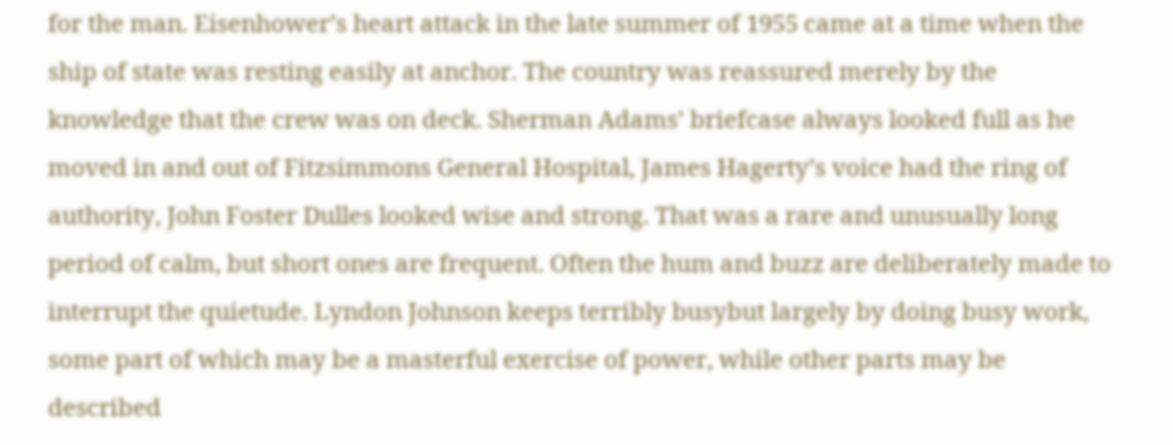for the man. Eisenhower’s heart attack in the late summer of 1955 came at a time when the ship of state was resting easily at anchor. The country was reassured merely by the knowledge that the crew was on deck. Sherman Adams’ briefcase always looked full as he moved in and out of Fitzsimmons General Hospital, James Hagerty’s voice had the ring of authority, John Foster Dulles looked wise and strong. That was a rare and unusually long period of calm, but short ones are frequent. Often the hum and buzz are deliberately made to interrupt the quietude. Lyndon Johnson keeps terribly busybut largely by doing busy work, some part of which may be a masterful exercise of power, while other parts may be described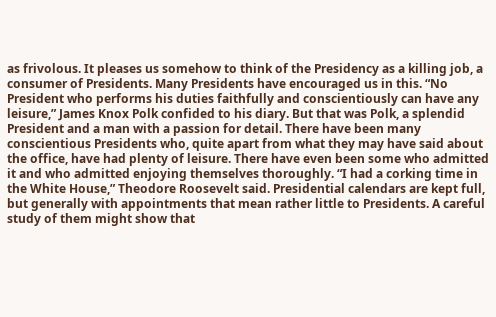as frivolous. It pleases us somehow to think of the Presidency as a killing job, a consumer of Presidents. Many Presidents have encouraged us in this. “No President who performs his duties faithfully and conscientiously can have any leisure,” James Knox Polk confided to his diary. But that was Polk, a splendid President and a man with a passion for detail. There have been many conscientious Presidents who, quite apart from what they may have said about the office, have had plenty of leisure. There have even been some who admitted it and who admitted enjoying themselves thoroughly. “I had a corking time in the White House,” Theodore Roosevelt said. Presidential calendars are kept full, but generally with appointments that mean rather little to Presidents. A careful study of them might show that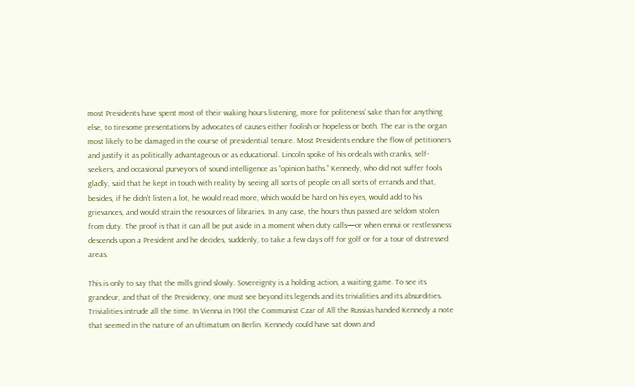most Presidents have spent most of their waking hours listening, more for politeness’ sake than for anything else, to tiresome presentations by advocates of causes either foolish or hopeless or both. The ear is the organ most likely to be damaged in the course of presidential tenure. Most Presidents endure the flow of petitioners and justify it as politically advantageous or as educational. Lincoln spoke of his ordeals with cranks, self-seekers, and occasional purveyors of sound intelligence as “opinion baths.” Kennedy, who did not suffer fools gladly, said that he kept in touch with reality by seeing all sorts of people on all sorts of errands and that, besides, if he didn’t listen a lot, he would read more, which would be hard on his eyes, would add to his grievances, and would strain the resources of libraries. In any case, the hours thus passed are seldom stolen from duty. The proof is that it can all be put aside in a moment when duty calls—or when ennui or restlessness descends upon a President and he decides, suddenly, to take a few days off for golf or for a tour of distressed areas.

This is only to say that the mills grind slowly. Sovereignty is a holding action, a waiting game. To see its grandeur, and that of the Presidency, one must see beyond its legends and its trivialities and its absurdities. Trivialities intrude all the time. In Vienna in 1961 the Communist Czar of All the Russias handed Kennedy a note that seemed in the nature of an ultimatum on Berlin. Kennedy could have sat down and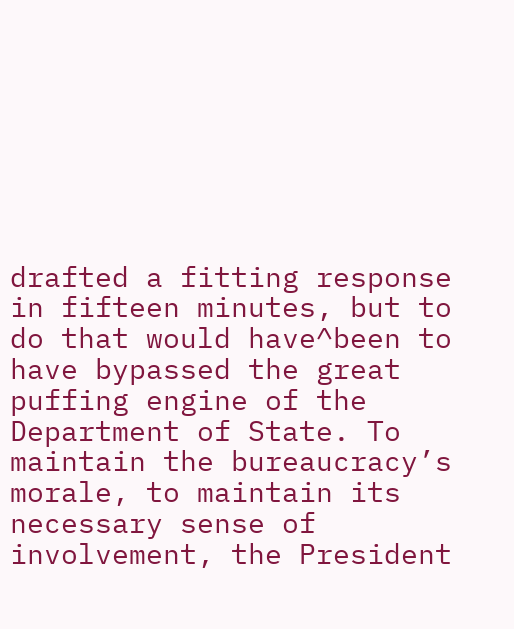drafted a fitting response in fifteen minutes, but to do that would have^been to have bypassed the great puffing engine of the Department of State. To maintain the bureaucracy’s morale, to maintain its necessary sense of involvement, the President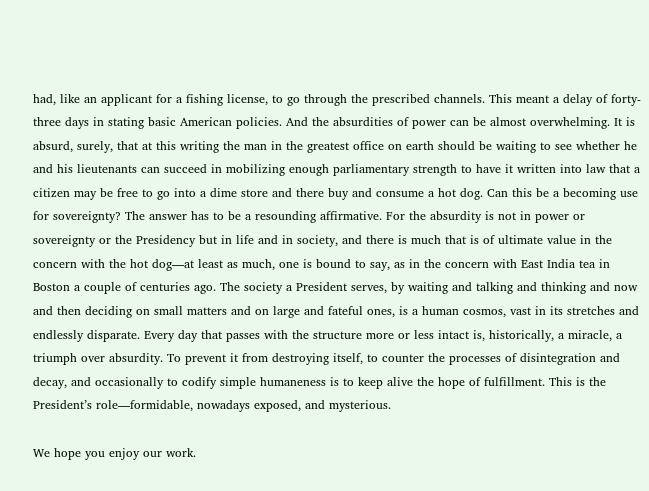had, like an applicant for a fishing license, to go through the prescribed channels. This meant a delay of forty-three days in stating basic American policies. And the absurdities of power can be almost overwhelming. It is absurd, surely, that at this writing the man in the greatest office on earth should be waiting to see whether he and his lieutenants can succeed in mobilizing enough parliamentary strength to have it written into law that a citizen may be free to go into a dime store and there buy and consume a hot dog. Can this be a becoming use for sovereignty? The answer has to be a resounding affirmative. For the absurdity is not in power or sovereignty or the Presidency but in life and in society, and there is much that is of ultimate value in the concern with the hot dog—at least as much, one is bound to say, as in the concern with East India tea in Boston a couple of centuries ago. The society a President serves, by waiting and talking and thinking and now and then deciding on small matters and on large and fateful ones, is a human cosmos, vast in its stretches and endlessly disparate. Every day that passes with the structure more or less intact is, historically, a miracle, a triumph over absurdity. To prevent it from destroying itself, to counter the processes of disintegration and decay, and occasionally to codify simple humaneness is to keep alive the hope of fulfillment. This is the President’s role—formidable, nowadays exposed, and mysterious.

We hope you enjoy our work.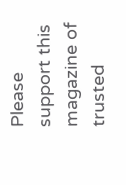Please support this magazine of trusted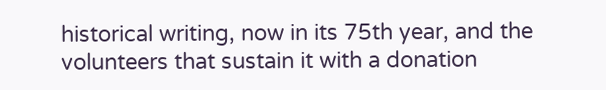historical writing, now in its 75th year, and the volunteers that sustain it with a donation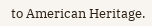to American Heritage.